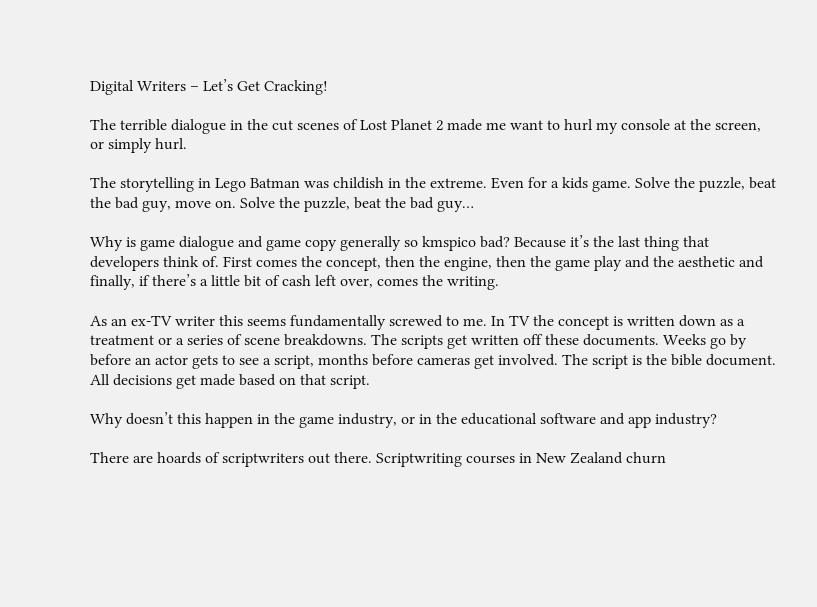Digital Writers – Let’s Get Cracking!

The terrible dialogue in the cut scenes of Lost Planet 2 made me want to hurl my console at the screen, or simply hurl.

The storytelling in Lego Batman was childish in the extreme. Even for a kids game. Solve the puzzle, beat the bad guy, move on. Solve the puzzle, beat the bad guy…

Why is game dialogue and game copy generally so kmspico bad? Because it’s the last thing that developers think of. First comes the concept, then the engine, then the game play and the aesthetic and finally, if there’s a little bit of cash left over, comes the writing.

As an ex-TV writer this seems fundamentally screwed to me. In TV the concept is written down as a treatment or a series of scene breakdowns. The scripts get written off these documents. Weeks go by before an actor gets to see a script, months before cameras get involved. The script is the bible document. All decisions get made based on that script.

Why doesn’t this happen in the game industry, or in the educational software and app industry?

There are hoards of scriptwriters out there. Scriptwriting courses in New Zealand churn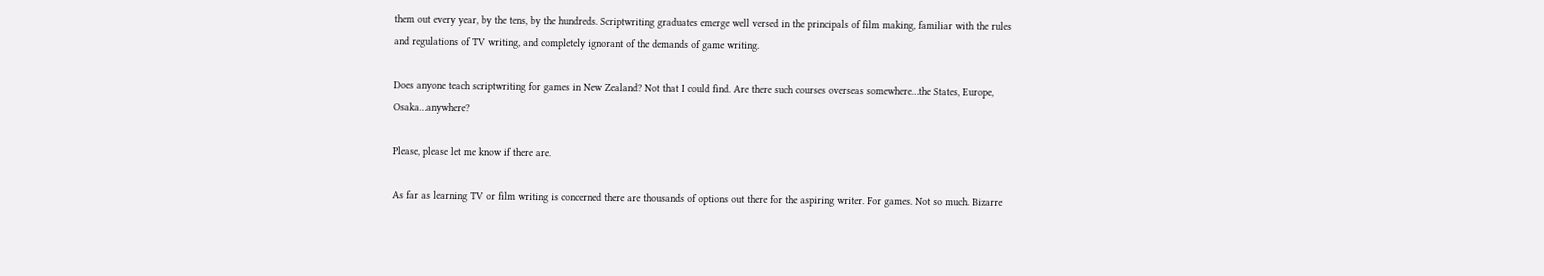them out every year, by the tens, by the hundreds. Scriptwriting graduates emerge well versed in the principals of film making, familiar with the rules and regulations of TV writing, and completely ignorant of the demands of game writing.

Does anyone teach scriptwriting for games in New Zealand? Not that I could find. Are there such courses overseas somewhere…the States, Europe, Osaka…anywhere?

Please, please let me know if there are.

As far as learning TV or film writing is concerned there are thousands of options out there for the aspiring writer. For games. Not so much. Bizarre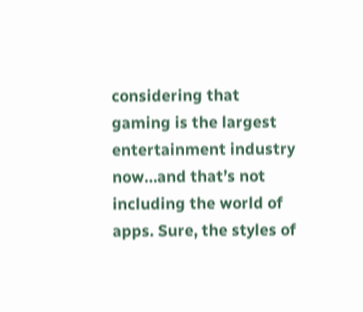considering that gaming is the largest entertainment industry now…and that’s not including the world of apps. Sure, the styles of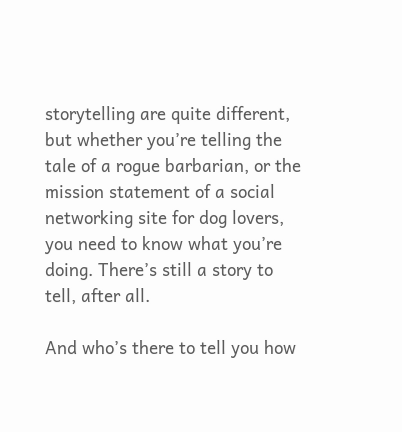storytelling are quite different, but whether you’re telling the tale of a rogue barbarian, or the mission statement of a social networking site for dog lovers, you need to know what you’re doing. There’s still a story to tell, after all.

And who’s there to tell you how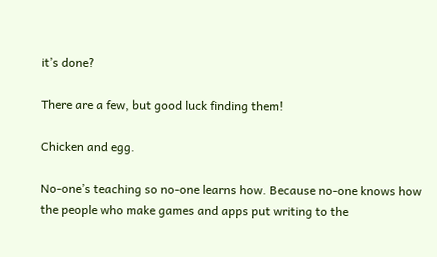it’s done?

There are a few, but good luck finding them!

Chicken and egg.

No-one’s teaching so no-one learns how. Because no-one knows how the people who make games and apps put writing to the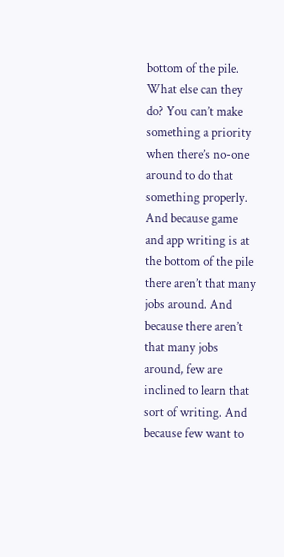bottom of the pile. What else can they do? You can’t make something a priority when there’s no-one around to do that something properly. And because game and app writing is at the bottom of the pile there aren’t that many jobs around. And because there aren’t that many jobs around, few are inclined to learn that sort of writing. And because few want to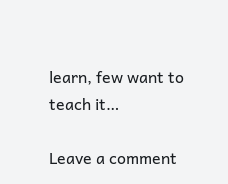learn, few want to teach it…

Leave a comment